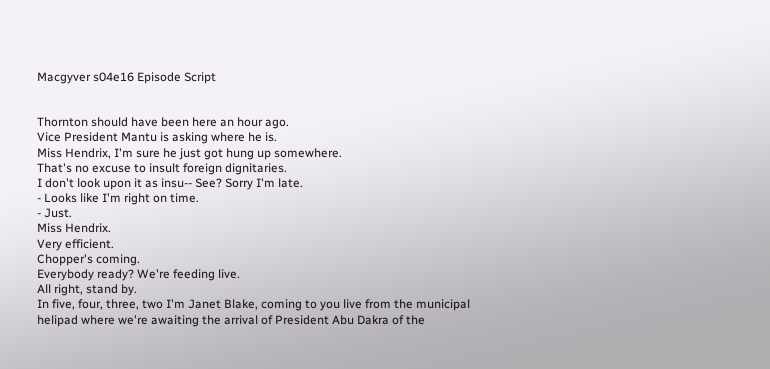Macgyver s04e16 Episode Script


Thornton should have been here an hour ago.
Vice President Mantu is asking where he is.
Miss Hendrix, I'm sure he just got hung up somewhere.
That's no excuse to insult foreign dignitaries.
I don't look upon it as insu-- See? Sorry I'm late.
- Looks like I'm right on time.
- Just.
Miss Hendrix.
Very efficient.
Chopper's coming.
Everybody ready? We're feeding live.
All right, stand by.
In five, four, three, two I'm Janet Blake, coming to you live from the municipal helipad where we're awaiting the arrival of President Abu Dakra of the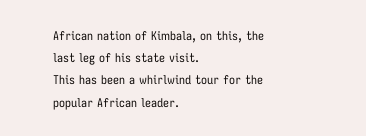African nation of Kimbala, on this, the last leg of his state visit.
This has been a whirlwind tour for the popular African leader.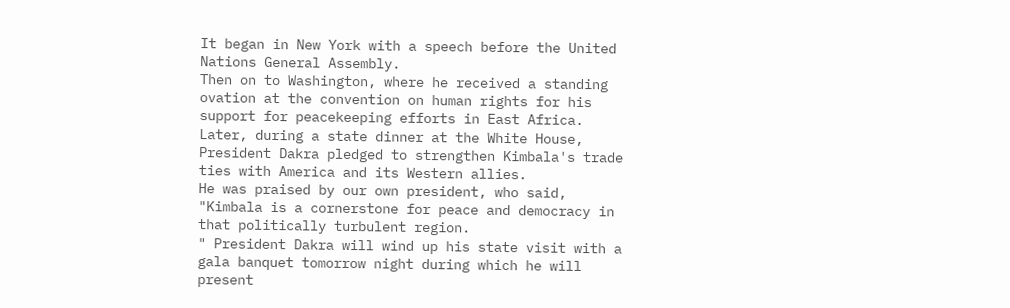It began in New York with a speech before the United Nations General Assembly.
Then on to Washington, where he received a standing ovation at the convention on human rights for his support for peacekeeping efforts in East Africa.
Later, during a state dinner at the White House, President Dakra pledged to strengthen Kimbala's trade ties with America and its Western allies.
He was praised by our own president, who said, "Kimbala is a cornerstone for peace and democracy in that politically turbulent region.
" President Dakra will wind up his state visit with a gala banquet tomorrow night during which he will present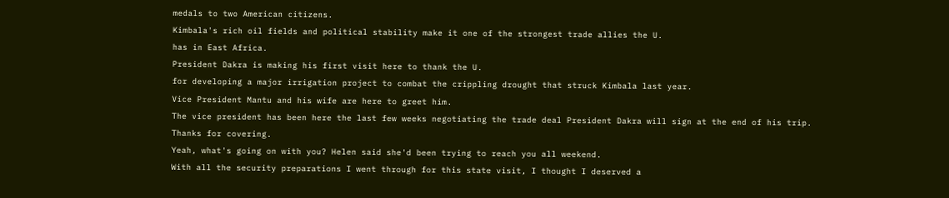medals to two American citizens.
Kimbala's rich oil fields and political stability make it one of the strongest trade allies the U.
has in East Africa.
President Dakra is making his first visit here to thank the U.
for developing a major irrigation project to combat the crippling drought that struck Kimbala last year.
Vice President Mantu and his wife are here to greet him.
The vice president has been here the last few weeks negotiating the trade deal President Dakra will sign at the end of his trip.
Thanks for covering.
Yeah, what's going on with you? Helen said she'd been trying to reach you all weekend.
With all the security preparations I went through for this state visit, I thought I deserved a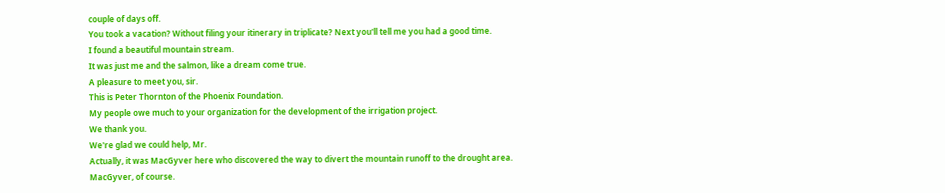couple of days off.
You took a vacation? Without filing your itinerary in triplicate? Next you'll tell me you had a good time.
I found a beautiful mountain stream.
It was just me and the salmon, like a dream come true.
A pleasure to meet you, sir.
This is Peter Thornton of the Phoenix Foundation.
My people owe much to your organization for the development of the irrigation project.
We thank you.
We're glad we could help, Mr.
Actually, it was MacGyver here who discovered the way to divert the mountain runoff to the drought area.
MacGyver, of course.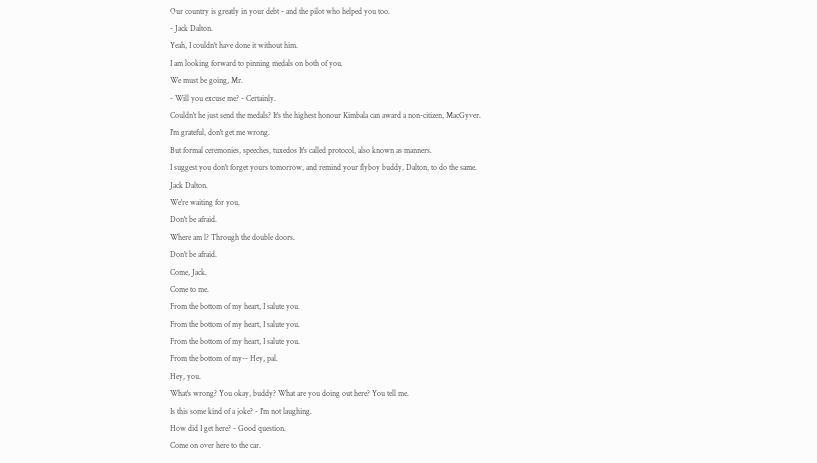Our country is greatly in your debt - and the pilot who helped you too.
- Jack Dalton.
Yeah, I couldn't have done it without him.
I am looking forward to pinning medals on both of you.
We must be going, Mr.
- Will you excuse me? - Certainly.
Couldn't he just send the medals? It's the highest honour Kimbala can award a non-citizen, MacGyver.
I'm grateful, don't get me wrong.
But formal ceremonies, speeches, tuxedos It's called protocol, also known as manners.
I suggest you don't forget yours tomorrow, and remind your flyboy buddy, Dalton, to do the same.
Jack Dalton.
We're waiting for you.
Don't be afraid.
Where am l? Through the double doors.
Don't be afraid.
Come, Jack.
Come to me.
From the bottom of my heart, I salute you.
From the bottom of my heart, I salute you.
From the bottom of my heart, I salute you.
From the bottom of my-- Hey, pal.
Hey, you.
What's wrong? You okay, buddy? What are you doing out here? You tell me.
Is this some kind of a joke? - I'm not laughing.
How did I get here? - Good question.
Come on over here to the car.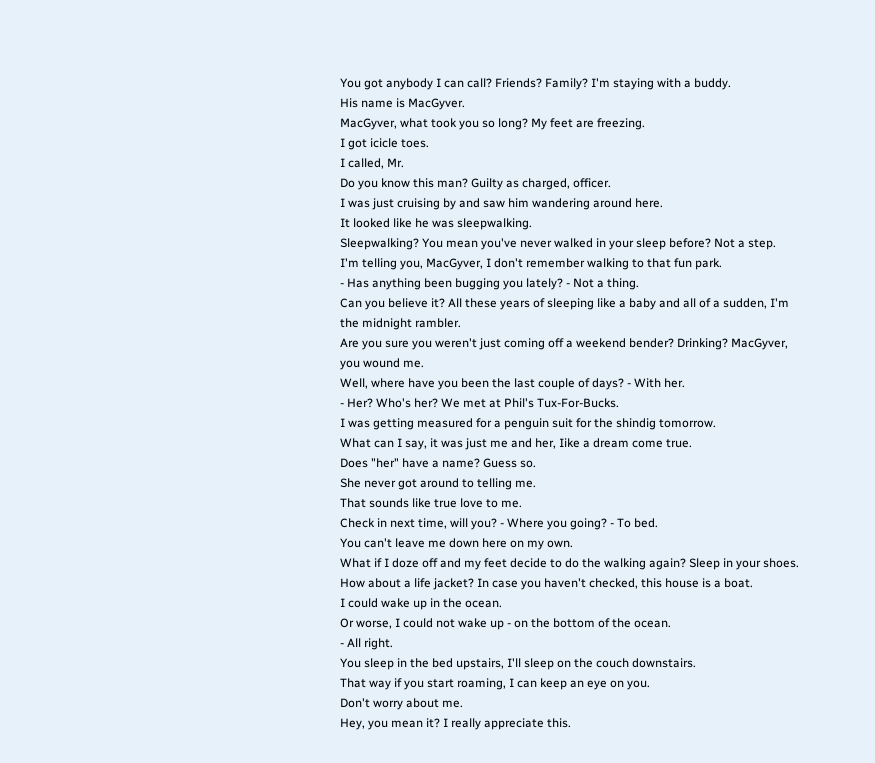You got anybody I can call? Friends? Family? I'm staying with a buddy.
His name is MacGyver.
MacGyver, what took you so long? My feet are freezing.
I got icicle toes.
I called, Mr.
Do you know this man? Guilty as charged, officer.
I was just cruising by and saw him wandering around here.
It looked like he was sleepwalking.
Sleepwalking? You mean you've never walked in your sleep before? Not a step.
I'm telling you, MacGyver, I don't remember walking to that fun park.
- Has anything been bugging you lately? - Not a thing.
Can you believe it? All these years of sleeping like a baby and all of a sudden, I'm the midnight rambler.
Are you sure you weren't just coming off a weekend bender? Drinking? MacGyver, you wound me.
Well, where have you been the last couple of days? - With her.
- Her? Who's her? We met at Phil's Tux-For-Bucks.
I was getting measured for a penguin suit for the shindig tomorrow.
What can I say, it was just me and her, Iike a dream come true.
Does "her" have a name? Guess so.
She never got around to telling me.
That sounds like true love to me.
Check in next time, will you? - Where you going? - To bed.
You can't leave me down here on my own.
What if I doze off and my feet decide to do the walking again? Sleep in your shoes.
How about a life jacket? In case you haven't checked, this house is a boat.
I could wake up in the ocean.
Or worse, I could not wake up - on the bottom of the ocean.
- All right.
You sleep in the bed upstairs, I'll sleep on the couch downstairs.
That way if you start roaming, I can keep an eye on you.
Don't worry about me.
Hey, you mean it? I really appreciate this.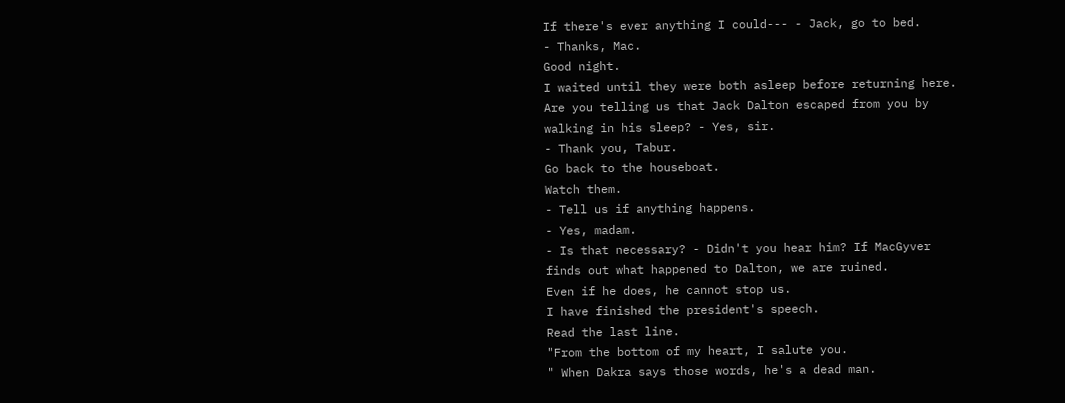If there's ever anything I could--- - Jack, go to bed.
- Thanks, Mac.
Good night.
I waited until they were both asleep before returning here.
Are you telling us that Jack Dalton escaped from you by walking in his sleep? - Yes, sir.
- Thank you, Tabur.
Go back to the houseboat.
Watch them.
- Tell us if anything happens.
- Yes, madam.
- Is that necessary? - Didn't you hear him? If MacGyver finds out what happened to Dalton, we are ruined.
Even if he does, he cannot stop us.
I have finished the president's speech.
Read the last line.
"From the bottom of my heart, I salute you.
" When Dakra says those words, he's a dead man.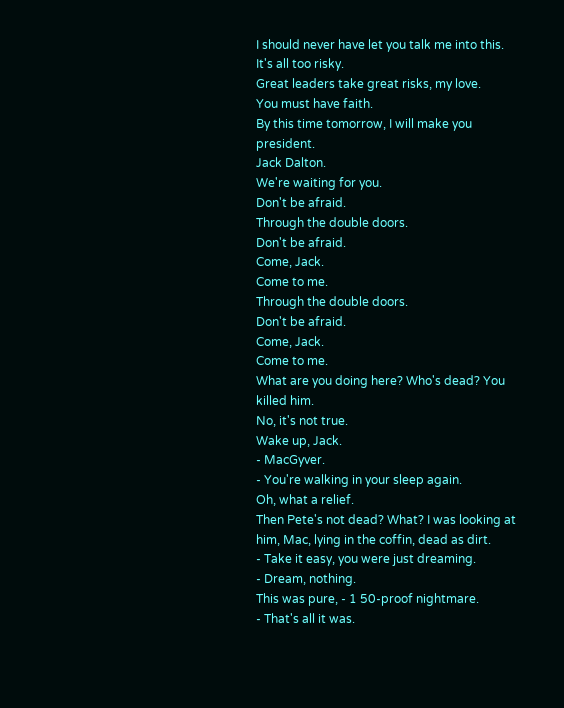I should never have let you talk me into this.
It's all too risky.
Great leaders take great risks, my love.
You must have faith.
By this time tomorrow, I will make you president.
Jack Dalton.
We're waiting for you.
Don't be afraid.
Through the double doors.
Don't be afraid.
Come, Jack.
Come to me.
Through the double doors.
Don't be afraid.
Come, Jack.
Come to me.
What are you doing here? Who's dead? You killed him.
No, it's not true.
Wake up, Jack.
- MacGyver.
- You're walking in your sleep again.
Oh, what a relief.
Then Pete's not dead? What? I was looking at him, Mac, lying in the coffin, dead as dirt.
- Take it easy, you were just dreaming.
- Dream, nothing.
This was pure, - 1 50-proof nightmare.
- That's all it was.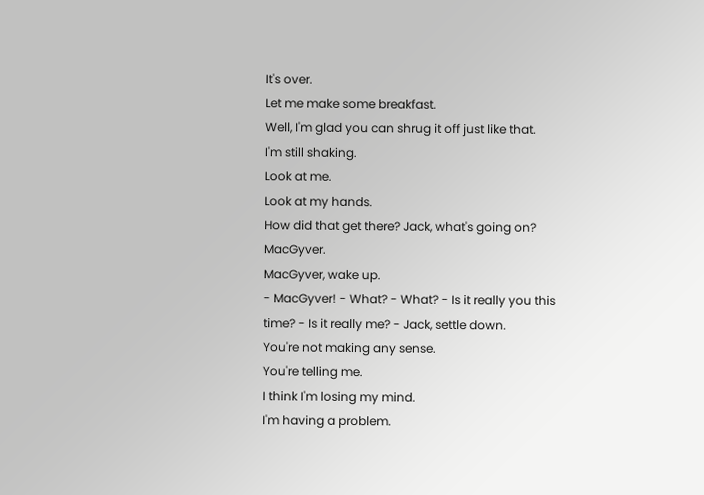It's over.
Let me make some breakfast.
Well, I'm glad you can shrug it off just like that.
I'm still shaking.
Look at me.
Look at my hands.
How did that get there? Jack, what's going on? MacGyver.
MacGyver, wake up.
- MacGyver! - What? - What? - Is it really you this time? - Is it really me? - Jack, settle down.
You're not making any sense.
You're telling me.
I think I'm losing my mind.
I'm having a problem.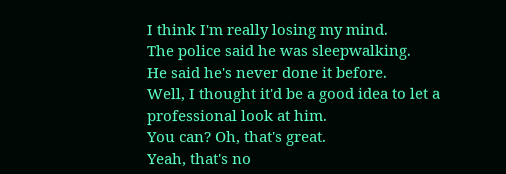I think I'm really losing my mind.
The police said he was sleepwalking.
He said he's never done it before.
Well, I thought it'd be a good idea to let a professional look at him.
You can? Oh, that's great.
Yeah, that's no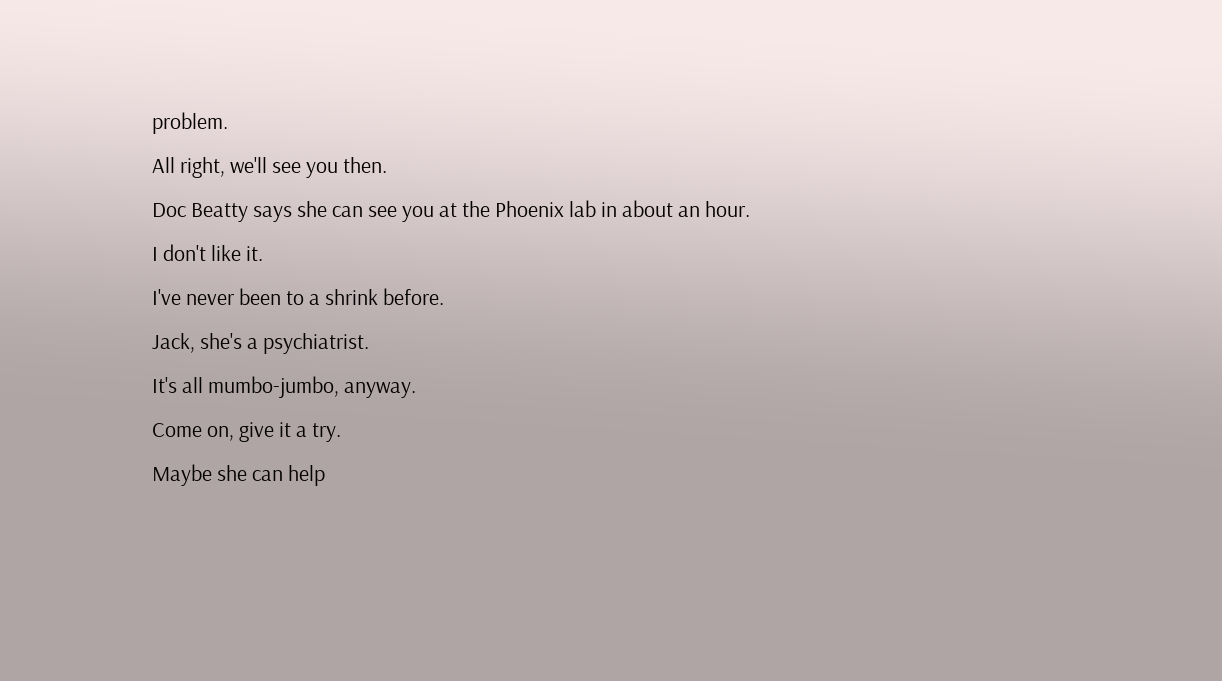problem.
All right, we'll see you then.
Doc Beatty says she can see you at the Phoenix lab in about an hour.
I don't like it.
I've never been to a shrink before.
Jack, she's a psychiatrist.
It's all mumbo-jumbo, anyway.
Come on, give it a try.
Maybe she can help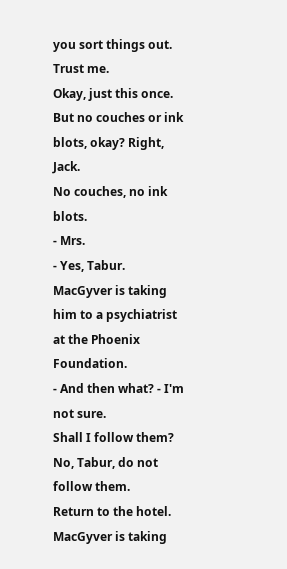you sort things out.
Trust me.
Okay, just this once.
But no couches or ink blots, okay? Right, Jack.
No couches, no ink blots.
- Mrs.
- Yes, Tabur.
MacGyver is taking him to a psychiatrist at the Phoenix Foundation.
- And then what? - I'm not sure.
Shall I follow them? No, Tabur, do not follow them.
Return to the hotel.
MacGyver is taking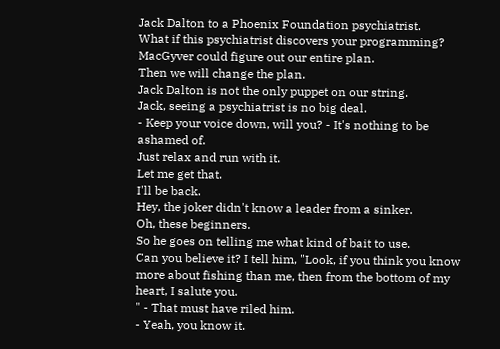Jack Dalton to a Phoenix Foundation psychiatrist.
What if this psychiatrist discovers your programming? MacGyver could figure out our entire plan.
Then we will change the plan.
Jack Dalton is not the only puppet on our string.
Jack, seeing a psychiatrist is no big deal.
- Keep your voice down, will you? - It's nothing to be ashamed of.
Just relax and run with it.
Let me get that.
I'll be back.
Hey, the joker didn't know a leader from a sinker.
Oh, these beginners.
So he goes on telling me what kind of bait to use.
Can you believe it? I tell him, "Look, if you think you know more about fishing than me, then from the bottom of my heart, I salute you.
" - That must have riled him.
- Yeah, you know it.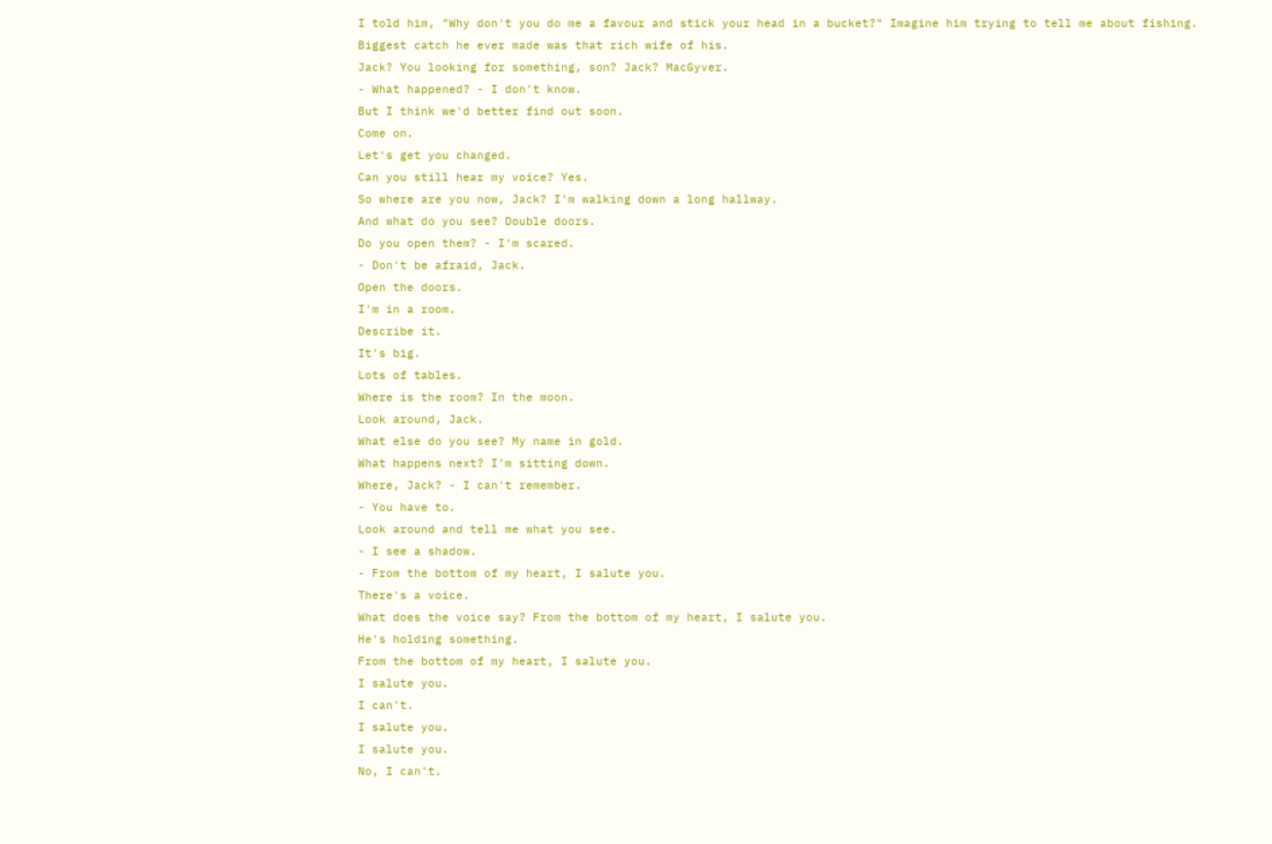I told him, "Why don't you do me a favour and stick your head in a bucket?" Imagine him trying to tell me about fishing.
Biggest catch he ever made was that rich wife of his.
Jack? You looking for something, son? Jack? MacGyver.
- What happened? - I don't know.
But I think we'd better find out soon.
Come on.
Let's get you changed.
Can you still hear my voice? Yes.
So where are you now, Jack? I'm walking down a long hallway.
And what do you see? Double doors.
Do you open them? - I'm scared.
- Don't be afraid, Jack.
Open the doors.
I'm in a room.
Describe it.
It's big.
Lots of tables.
Where is the room? In the moon.
Look around, Jack.
What else do you see? My name in gold.
What happens next? I'm sitting down.
Where, Jack? - I can't remember.
- You have to.
Look around and tell me what you see.
- I see a shadow.
- From the bottom of my heart, I salute you.
There's a voice.
What does the voice say? From the bottom of my heart, I salute you.
He's holding something.
From the bottom of my heart, I salute you.
I salute you.
I can't.
I salute you.
I salute you.
No, I can't.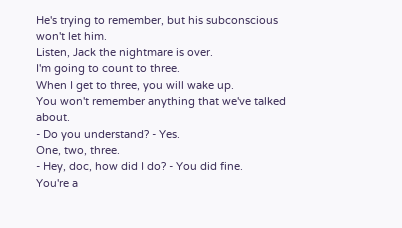He's trying to remember, but his subconscious won't let him.
Listen, Jack the nightmare is over.
I'm going to count to three.
When I get to three, you will wake up.
You won't remember anything that we've talked about.
- Do you understand? - Yes.
One, two, three.
- Hey, doc, how did I do? - You did fine.
You're a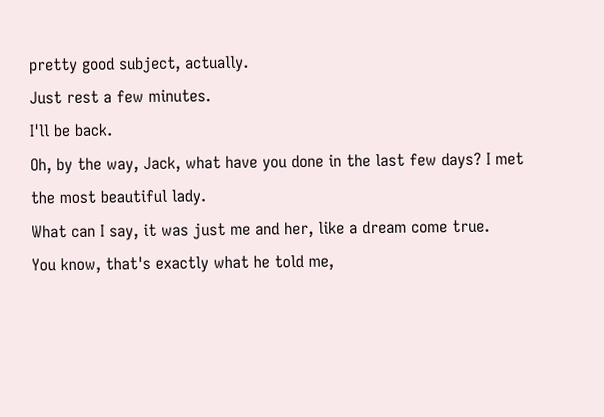pretty good subject, actually.
Just rest a few minutes.
I'll be back.
Oh, by the way, Jack, what have you done in the last few days? I met the most beautiful lady.
What can I say, it was just me and her, like a dream come true.
You know, that's exactly what he told me,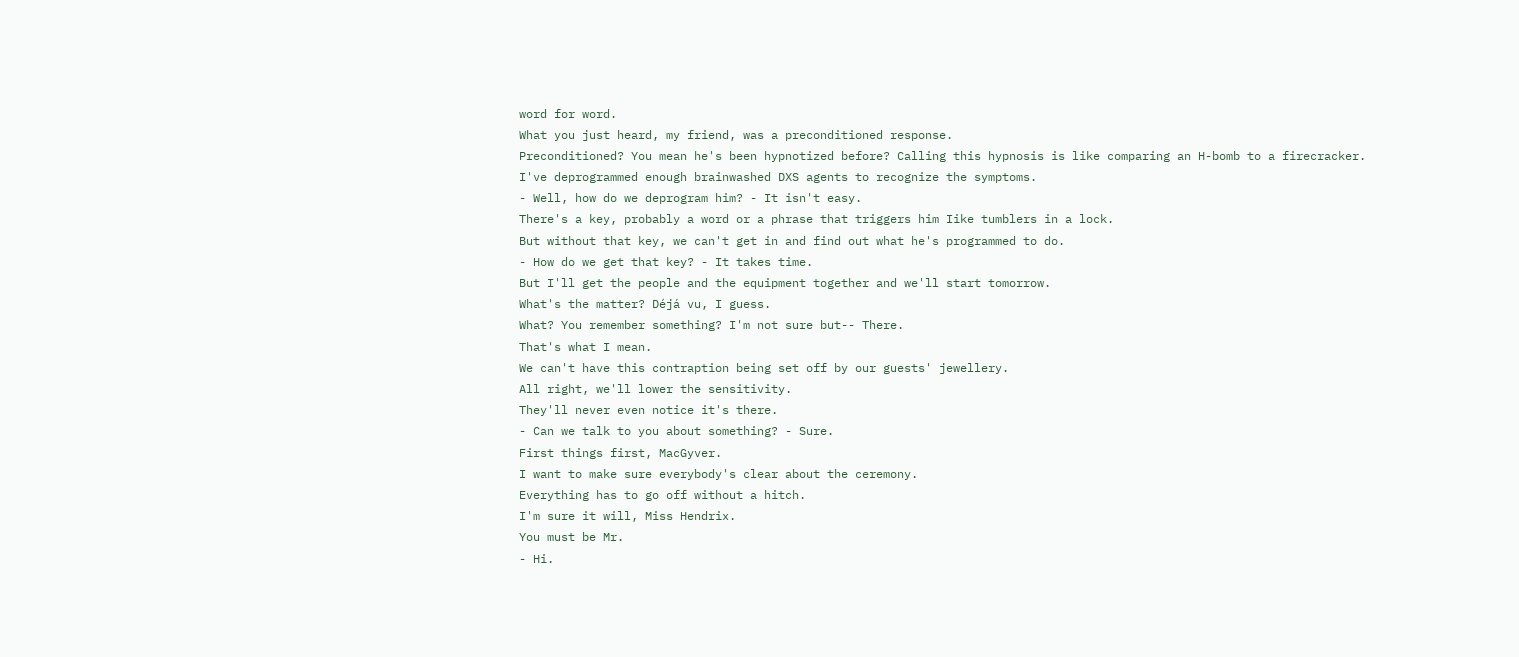word for word.
What you just heard, my friend, was a preconditioned response.
Preconditioned? You mean he's been hypnotized before? Calling this hypnosis is like comparing an H-bomb to a firecracker.
I've deprogrammed enough brainwashed DXS agents to recognize the symptoms.
- Well, how do we deprogram him? - It isn't easy.
There's a key, probably a word or a phrase that triggers him Iike tumblers in a lock.
But without that key, we can't get in and find out what he's programmed to do.
- How do we get that key? - It takes time.
But I'll get the people and the equipment together and we'll start tomorrow.
What's the matter? Déjá vu, I guess.
What? You remember something? I'm not sure but-- There.
That's what I mean.
We can't have this contraption being set off by our guests' jewellery.
All right, we'll lower the sensitivity.
They'll never even notice it's there.
- Can we talk to you about something? - Sure.
First things first, MacGyver.
I want to make sure everybody's clear about the ceremony.
Everything has to go off without a hitch.
I'm sure it will, Miss Hendrix.
You must be Mr.
- Hi.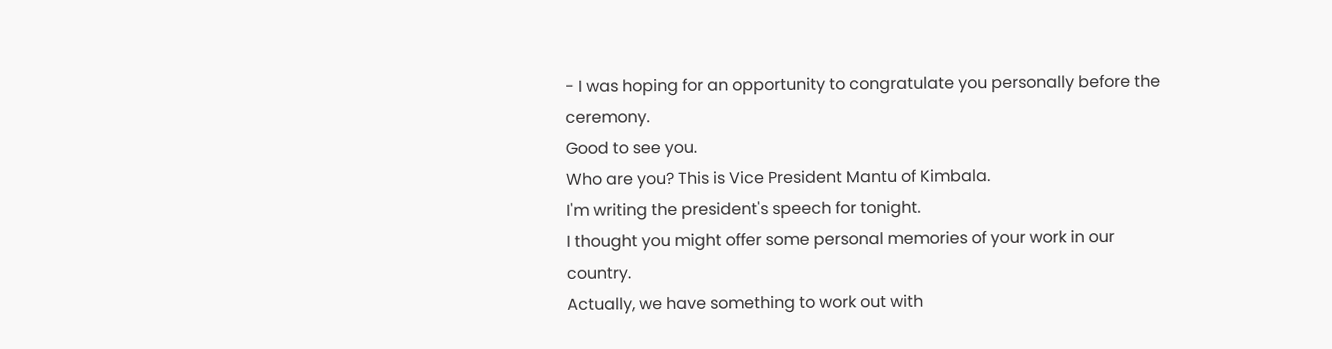- I was hoping for an opportunity to congratulate you personally before the ceremony.
Good to see you.
Who are you? This is Vice President Mantu of Kimbala.
I'm writing the president's speech for tonight.
I thought you might offer some personal memories of your work in our country.
Actually, we have something to work out with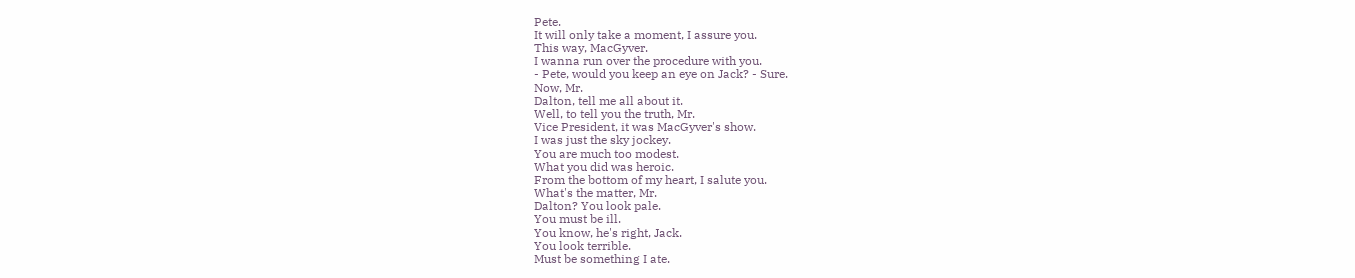Pete.
It will only take a moment, I assure you.
This way, MacGyver.
I wanna run over the procedure with you.
- Pete, would you keep an eye on Jack? - Sure.
Now, Mr.
Dalton, tell me all about it.
Well, to tell you the truth, Mr.
Vice President, it was MacGyver's show.
I was just the sky jockey.
You are much too modest.
What you did was heroic.
From the bottom of my heart, I salute you.
What's the matter, Mr.
Dalton? You look pale.
You must be ill.
You know, he's right, Jack.
You look terrible.
Must be something I ate.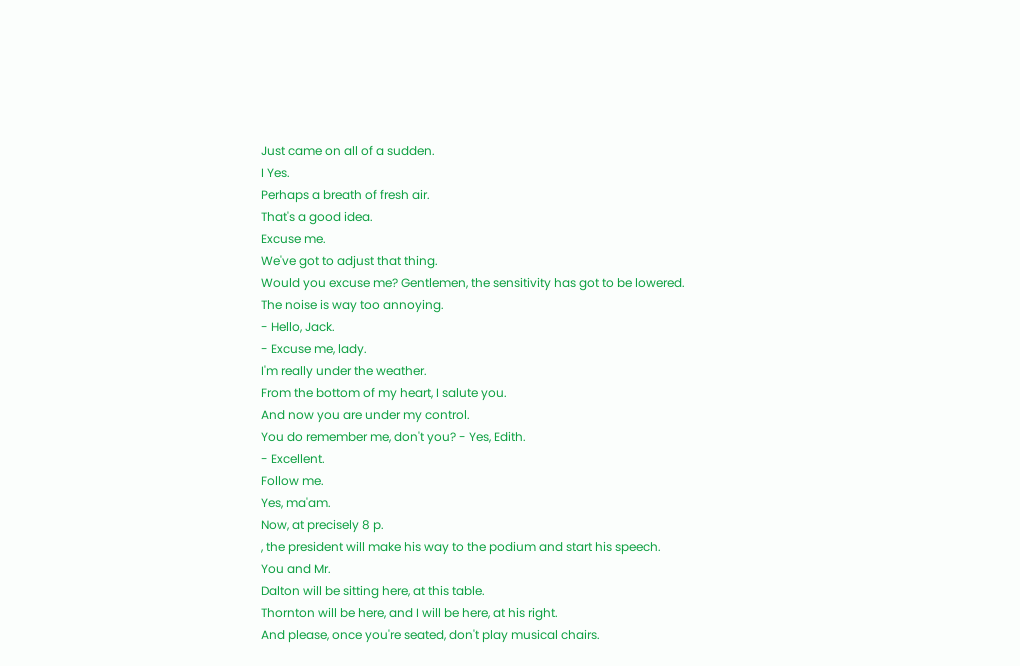Just came on all of a sudden.
I Yes.
Perhaps a breath of fresh air.
That's a good idea.
Excuse me.
We've got to adjust that thing.
Would you excuse me? Gentlemen, the sensitivity has got to be lowered.
The noise is way too annoying.
- Hello, Jack.
- Excuse me, lady.
I'm really under the weather.
From the bottom of my heart, I salute you.
And now you are under my control.
You do remember me, don't you? - Yes, Edith.
- Excellent.
Follow me.
Yes, ma'am.
Now, at precisely 8 p.
, the president will make his way to the podium and start his speech.
You and Mr.
Dalton will be sitting here, at this table.
Thornton will be here, and I will be here, at his right.
And please, once you're seated, don't play musical chairs.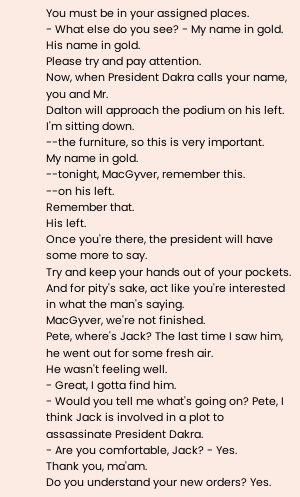You must be in your assigned places.
- What else do you see? - My name in gold.
His name in gold.
Please try and pay attention.
Now, when President Dakra calls your name, you and Mr.
Dalton will approach the podium on his left.
I'm sitting down.
--the furniture, so this is very important.
My name in gold.
--tonight, MacGyver, remember this.
--on his left.
Remember that.
His left.
Once you're there, the president will have some more to say.
Try and keep your hands out of your pockets.
And for pity's sake, act like you're interested in what the man's saying.
MacGyver, we're not finished.
Pete, where's Jack? The last time I saw him, he went out for some fresh air.
He wasn't feeling well.
- Great, I gotta find him.
- Would you tell me what's going on? Pete, I think Jack is involved in a plot to assassinate President Dakra.
- Are you comfortable, Jack? - Yes.
Thank you, ma'am.
Do you understand your new orders? Yes.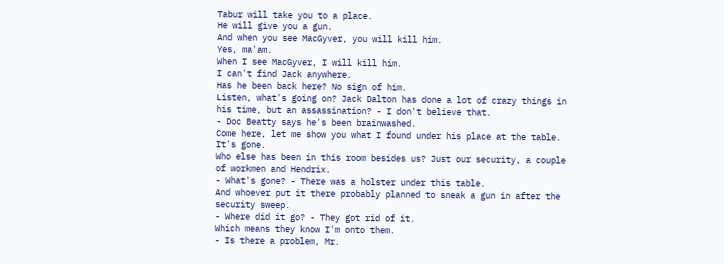Tabur will take you to a place.
He will give you a gun.
And when you see MacGyver, you will kill him.
Yes, ma'am.
When I see MacGyver, I will kill him.
I can't find Jack anywhere.
Has he been back here? No sign of him.
Listen, what's going on? Jack Dalton has done a lot of crazy things in his time, but an assassination? - I don't believe that.
- Doc Beatty says he's been brainwashed.
Come here, let me show you what I found under his place at the table.
It's gone.
Who else has been in this room besides us? Just our security, a couple of workmen and Hendrix.
- What's gone? - There was a holster under this table.
And whoever put it there probably planned to sneak a gun in after the security sweep.
- Where did it go? - They got rid of it.
Which means they know I'm onto them.
- Is there a problem, Mr.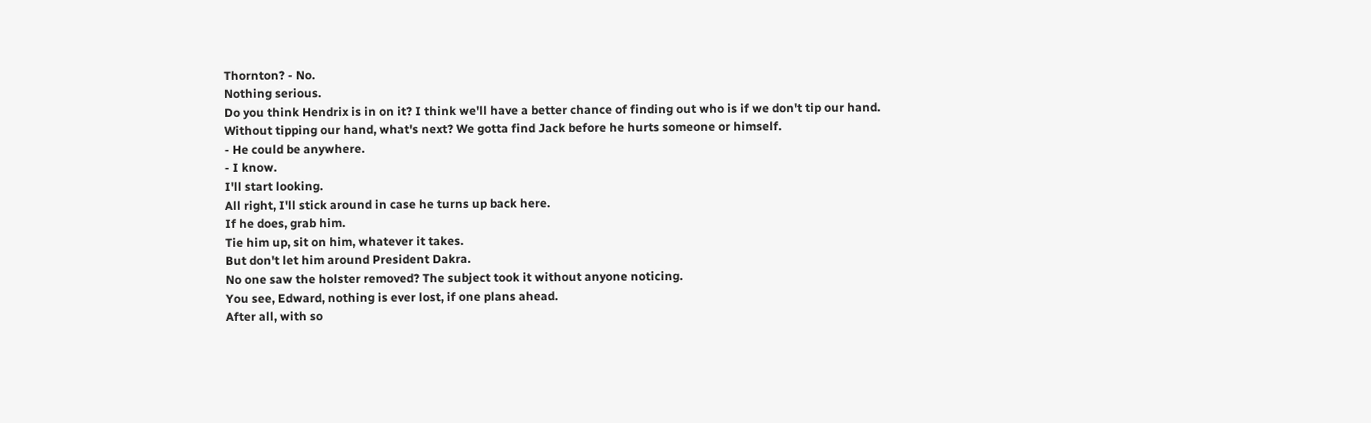Thornton? - No.
Nothing serious.
Do you think Hendrix is in on it? I think we'll have a better chance of finding out who is if we don't tip our hand.
Without tipping our hand, what's next? We gotta find Jack before he hurts someone or himself.
- He could be anywhere.
- I know.
I'll start looking.
All right, I'll stick around in case he turns up back here.
If he does, grab him.
Tie him up, sit on him, whatever it takes.
But don't let him around President Dakra.
No one saw the holster removed? The subject took it without anyone noticing.
You see, Edward, nothing is ever lost, if one plans ahead.
After all, with so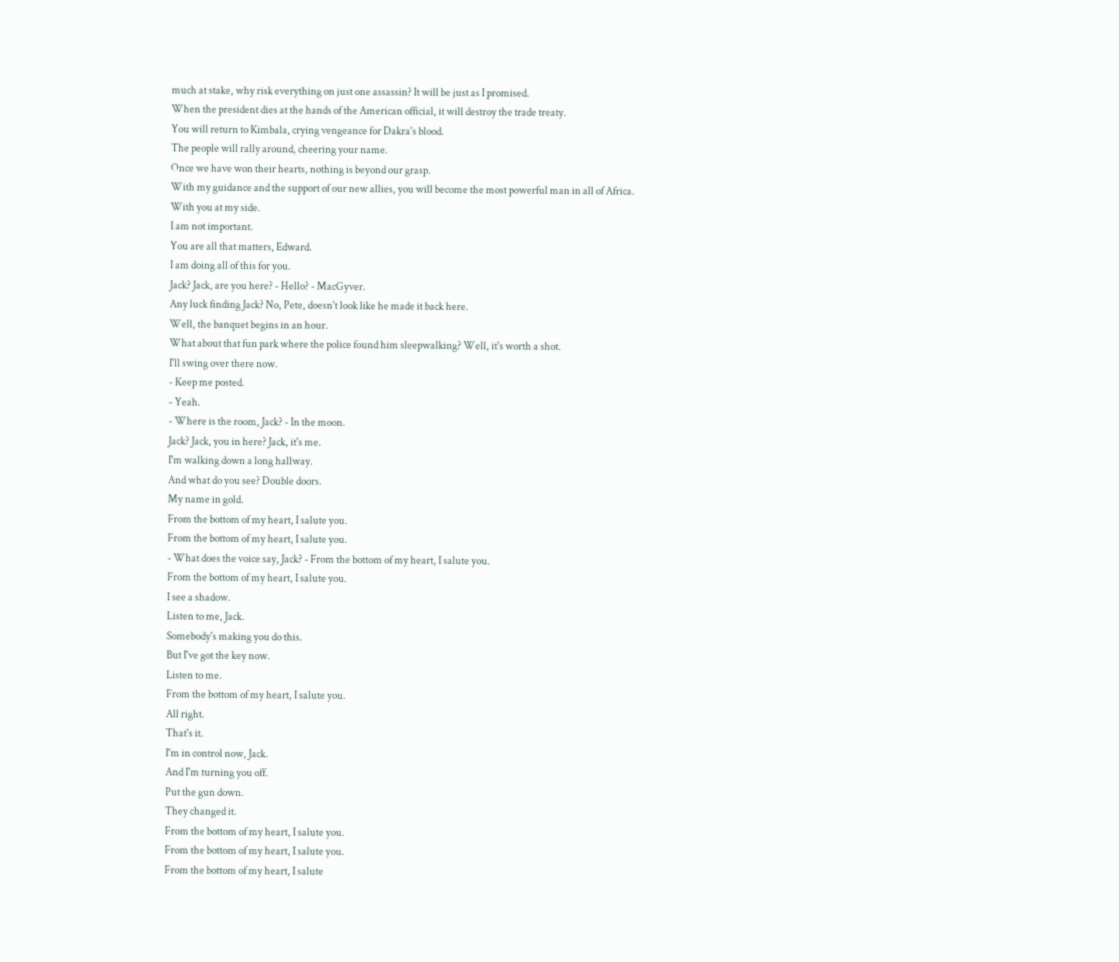much at stake, why risk everything on just one assassin? It will be just as I promised.
When the president dies at the hands of the American official, it will destroy the trade treaty.
You will return to Kimbala, crying vengeance for Dakra's blood.
The people will rally around, cheering your name.
Once we have won their hearts, nothing is beyond our grasp.
With my guidance and the support of our new allies, you will become the most powerful man in all of Africa.
With you at my side.
I am not important.
You are all that matters, Edward.
I am doing all of this for you.
Jack? Jack, are you here? - Hello? - MacGyver.
Any luck finding Jack? No, Pete, doesn't look like he made it back here.
Well, the banquet begins in an hour.
What about that fun park where the police found him sleepwalking? Well, it's worth a shot.
I'll swing over there now.
- Keep me posted.
- Yeah.
- Where is the room, Jack? - In the moon.
Jack? Jack, you in here? Jack, it's me.
I'm walking down a long hallway.
And what do you see? Double doors.
My name in gold.
From the bottom of my heart, I salute you.
From the bottom of my heart, I salute you.
- What does the voice say, Jack? - From the bottom of my heart, I salute you.
From the bottom of my heart, I salute you.
I see a shadow.
Listen to me, Jack.
Somebody's making you do this.
But I've got the key now.
Listen to me.
From the bottom of my heart, I salute you.
All right.
That's it.
I'm in control now, Jack.
And I'm turning you off.
Put the gun down.
They changed it.
From the bottom of my heart, I salute you.
From the bottom of my heart, I salute you.
From the bottom of my heart, I salute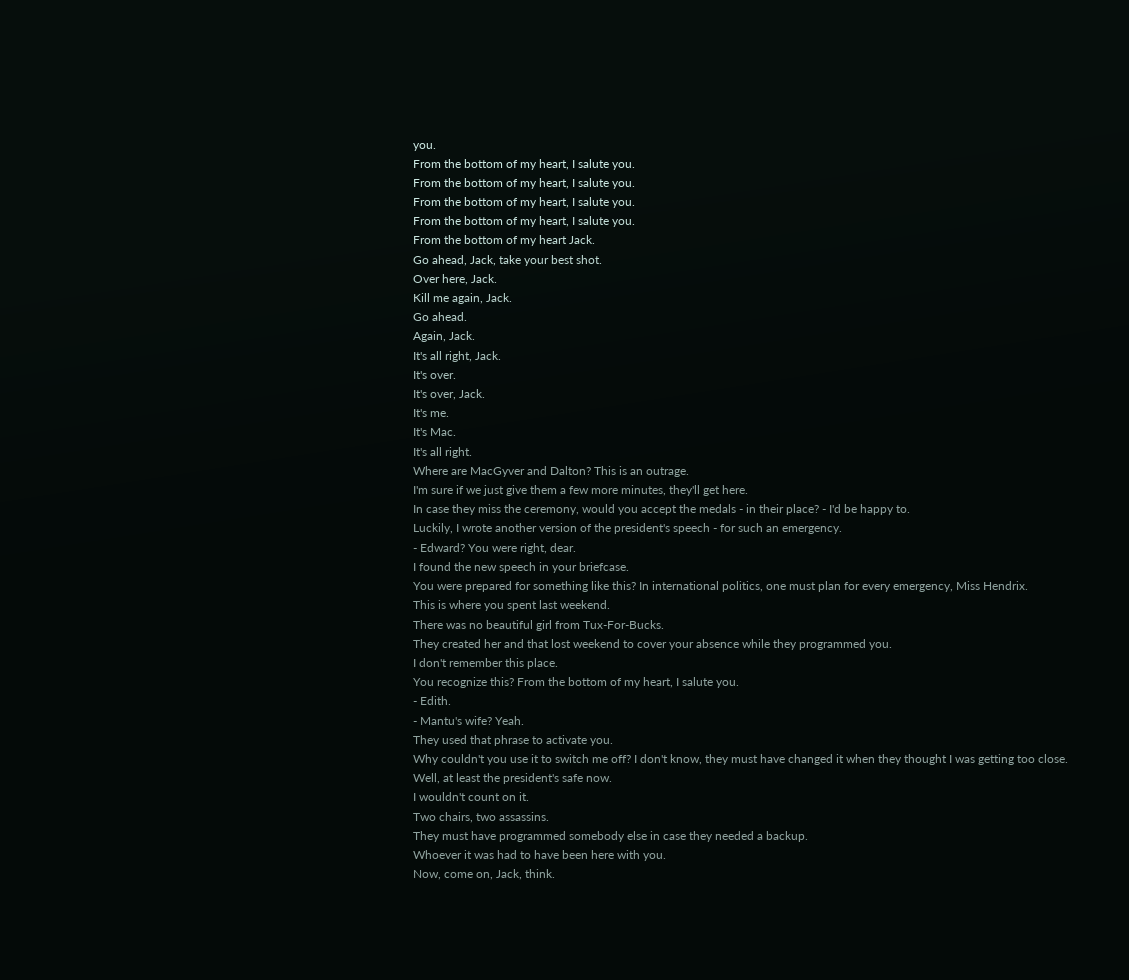you.
From the bottom of my heart, I salute you.
From the bottom of my heart, I salute you.
From the bottom of my heart, I salute you.
From the bottom of my heart, I salute you.
From the bottom of my heart Jack.
Go ahead, Jack, take your best shot.
Over here, Jack.
Kill me again, Jack.
Go ahead.
Again, Jack.
It's all right, Jack.
It's over.
It's over, Jack.
It's me.
It's Mac.
It's all right.
Where are MacGyver and Dalton? This is an outrage.
I'm sure if we just give them a few more minutes, they'll get here.
In case they miss the ceremony, would you accept the medals - in their place? - I'd be happy to.
Luckily, I wrote another version of the president's speech - for such an emergency.
- Edward? You were right, dear.
I found the new speech in your briefcase.
You were prepared for something like this? In international politics, one must plan for every emergency, Miss Hendrix.
This is where you spent last weekend.
There was no beautiful girl from Tux-For-Bucks.
They created her and that lost weekend to cover your absence while they programmed you.
I don't remember this place.
You recognize this? From the bottom of my heart, I salute you.
- Edith.
- Mantu's wife? Yeah.
They used that phrase to activate you.
Why couldn't you use it to switch me off? I don't know, they must have changed it when they thought I was getting too close.
Well, at least the president's safe now.
I wouldn't count on it.
Two chairs, two assassins.
They must have programmed somebody else in case they needed a backup.
Whoever it was had to have been here with you.
Now, come on, Jack, think.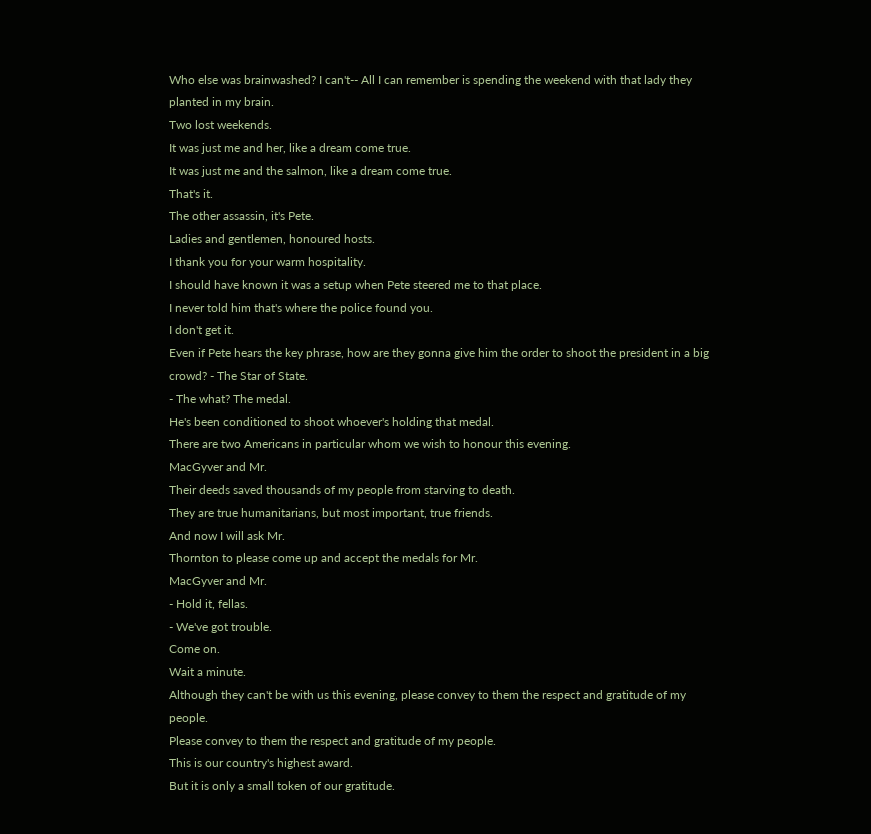Who else was brainwashed? I can't-- All I can remember is spending the weekend with that lady they planted in my brain.
Two lost weekends.
It was just me and her, like a dream come true.
It was just me and the salmon, like a dream come true.
That's it.
The other assassin, it's Pete.
Ladies and gentlemen, honoured hosts.
I thank you for your warm hospitality.
I should have known it was a setup when Pete steered me to that place.
I never told him that's where the police found you.
I don't get it.
Even if Pete hears the key phrase, how are they gonna give him the order to shoot the president in a big crowd? - The Star of State.
- The what? The medal.
He's been conditioned to shoot whoever's holding that medal.
There are two Americans in particular whom we wish to honour this evening.
MacGyver and Mr.
Their deeds saved thousands of my people from starving to death.
They are true humanitarians, but most important, true friends.
And now I will ask Mr.
Thornton to please come up and accept the medals for Mr.
MacGyver and Mr.
- Hold it, fellas.
- We've got trouble.
Come on.
Wait a minute.
Although they can't be with us this evening, please convey to them the respect and gratitude of my people.
Please convey to them the respect and gratitude of my people.
This is our country's highest award.
But it is only a small token of our gratitude.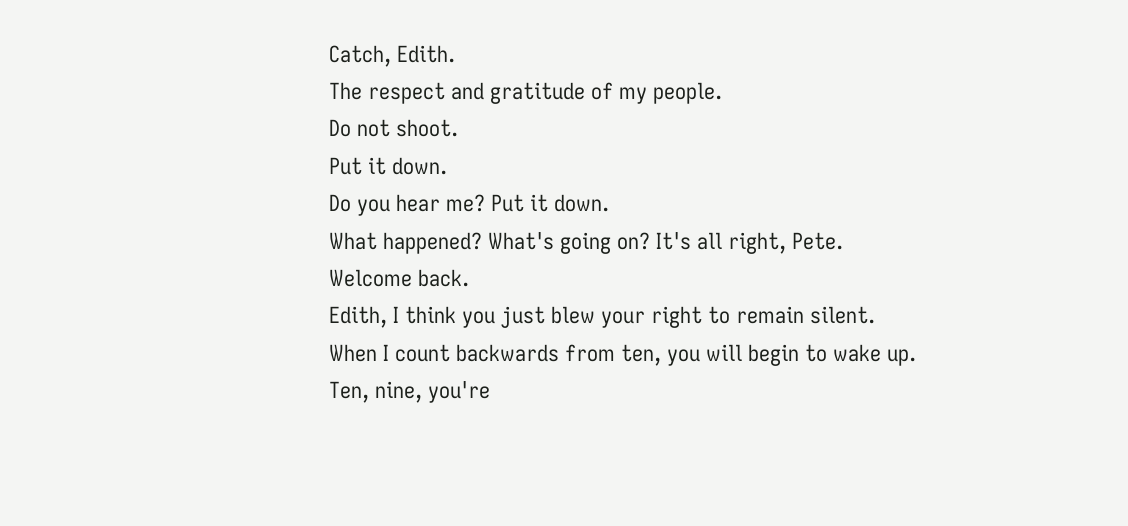Catch, Edith.
The respect and gratitude of my people.
Do not shoot.
Put it down.
Do you hear me? Put it down.
What happened? What's going on? It's all right, Pete.
Welcome back.
Edith, I think you just blew your right to remain silent.
When I count backwards from ten, you will begin to wake up.
Ten, nine, you're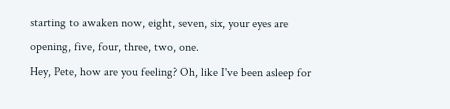starting to awaken now, eight, seven, six, your eyes are opening, five, four, three, two, one.
Hey, Pete, how are you feeling? Oh, like I've been asleep for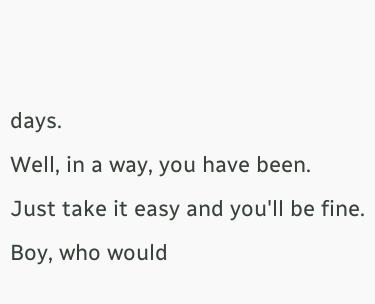days.
Well, in a way, you have been.
Just take it easy and you'll be fine.
Boy, who would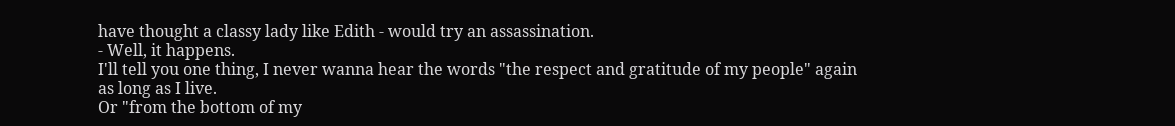have thought a classy lady like Edith - would try an assassination.
- Well, it happens.
I'll tell you one thing, I never wanna hear the words "the respect and gratitude of my people" again as long as I live.
Or "from the bottom of my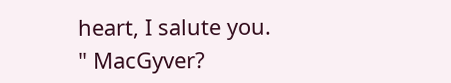heart, I salute you.
" MacGyver?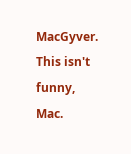MacGyver.
This isn't funny, Mac.